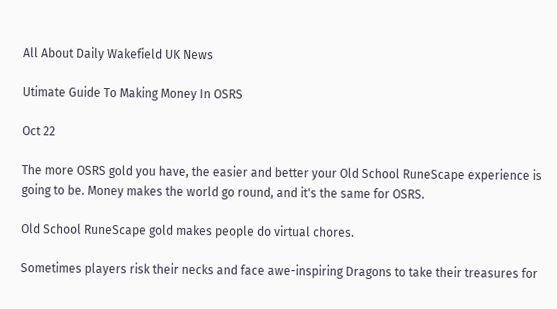All About Daily Wakefield UK News

Utimate Guide To Making Money In OSRS

Oct 22

The more OSRS gold you have, the easier and better your Old School RuneScape experience is going to be. Money makes the world go round, and it's the same for OSRS.

Old School RuneScape gold makes people do virtual chores.

Sometimes players risk their necks and face awe-inspiring Dragons to take their treasures for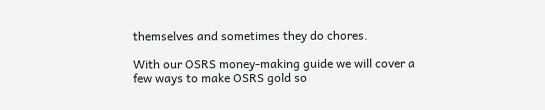themselves and sometimes they do chores.

With our OSRS money-making guide we will cover a few ways to make OSRS gold so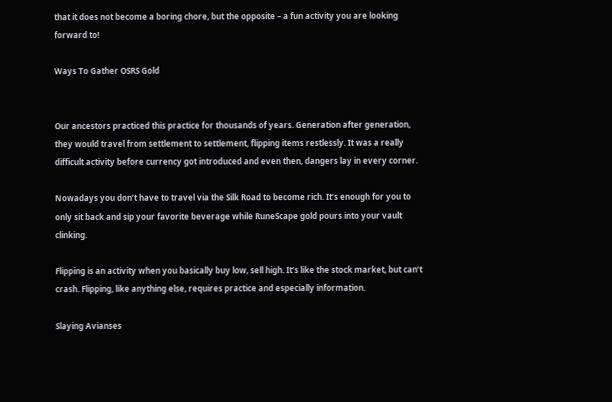that it does not become a boring chore, but the opposite – a fun activity you are looking forward to!

Ways To Gather OSRS Gold


Our ancestors practiced this practice for thousands of years. Generation after generation, they would travel from settlement to settlement, flipping items restlessly. It was a really difficult activity before currency got introduced and even then, dangers lay in every corner.

Nowadays you don’t have to travel via the Silk Road to become rich. It’s enough for you to only sit back and sip your favorite beverage while RuneScape gold pours into your vault clinking.

Flipping is an activity when you basically buy low, sell high. It’s like the stock market, but can’t crash. Flipping, like anything else, requires practice and especially information.

Slaying Avianses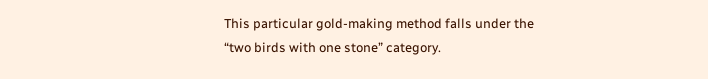This particular gold-making method falls under the “two birds with one stone” category.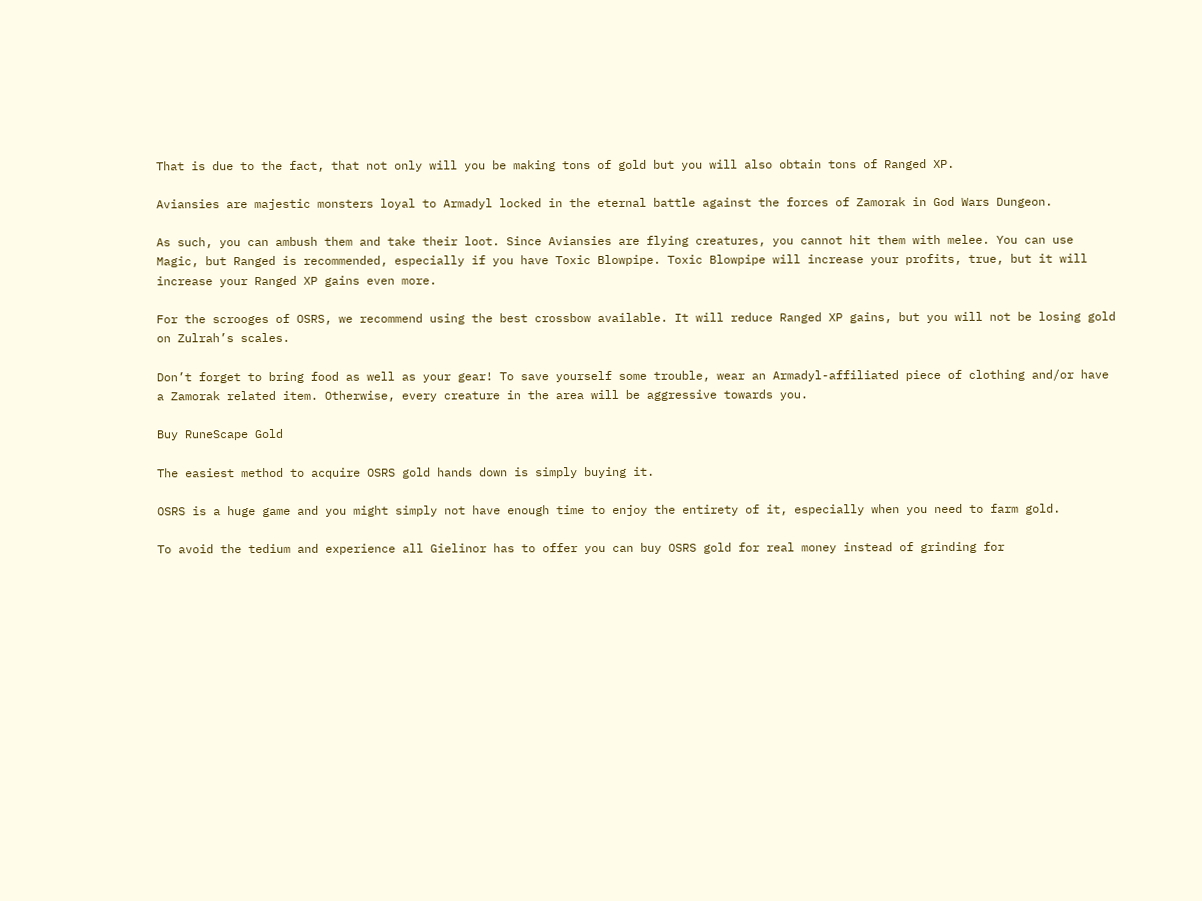That is due to the fact, that not only will you be making tons of gold but you will also obtain tons of Ranged XP.

Aviansies are majestic monsters loyal to Armadyl locked in the eternal battle against the forces of Zamorak in God Wars Dungeon.

As such, you can ambush them and take their loot. Since Aviansies are flying creatures, you cannot hit them with melee. You can use Magic, but Ranged is recommended, especially if you have Toxic Blowpipe. Toxic Blowpipe will increase your profits, true, but it will increase your Ranged XP gains even more.

For the scrooges of OSRS, we recommend using the best crossbow available. It will reduce Ranged XP gains, but you will not be losing gold on Zulrah’s scales.

Don’t forget to bring food as well as your gear! To save yourself some trouble, wear an Armadyl-affiliated piece of clothing and/or have a Zamorak related item. Otherwise, every creature in the area will be aggressive towards you.

Buy RuneScape Gold

The easiest method to acquire OSRS gold hands down is simply buying it.

OSRS is a huge game and you might simply not have enough time to enjoy the entirety of it, especially when you need to farm gold.

To avoid the tedium and experience all Gielinor has to offer you can buy OSRS gold for real money instead of grinding for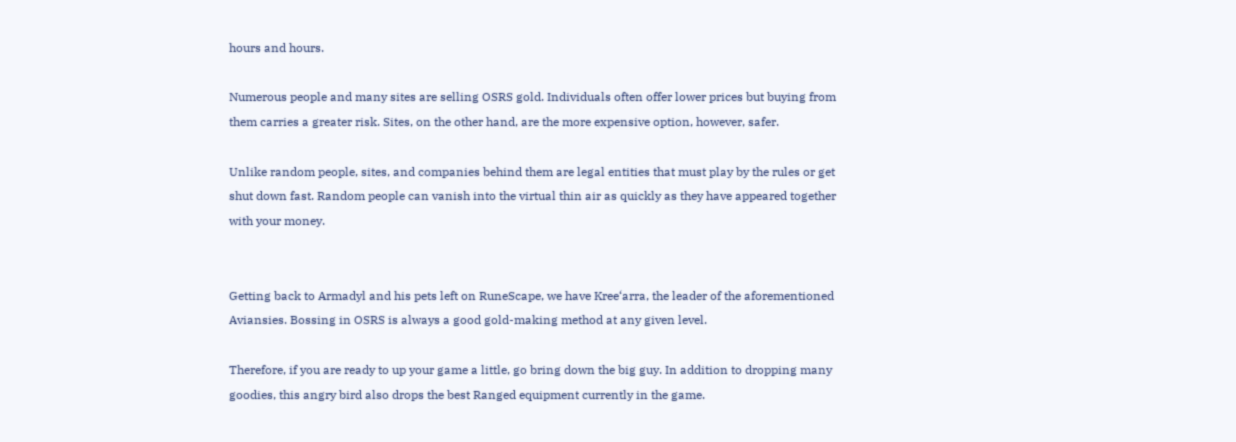hours and hours.

Numerous people and many sites are selling OSRS gold. Individuals often offer lower prices but buying from them carries a greater risk. Sites, on the other hand, are the more expensive option, however, safer.

Unlike random people, sites, and companies behind them are legal entities that must play by the rules or get shut down fast. Random people can vanish into the virtual thin air as quickly as they have appeared together with your money.


Getting back to Armadyl and his pets left on RuneScape, we have Kree‘arra, the leader of the aforementioned Aviansies. Bossing in OSRS is always a good gold-making method at any given level.

Therefore, if you are ready to up your game a little, go bring down the big guy. In addition to dropping many goodies, this angry bird also drops the best Ranged equipment currently in the game.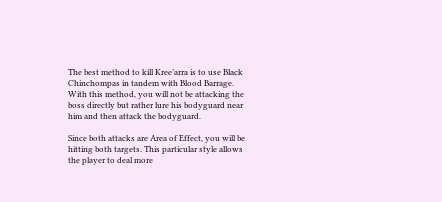The best method to kill Kree’arra is to use Black Chinchompas in tandem with Blood Barrage. With this method, you will not be attacking the boss directly but rather lure his bodyguard near him and then attack the bodyguard.

Since both attacks are Area of Effect, you will be hitting both targets. This particular style allows the player to deal more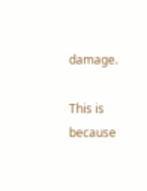damage.

This is because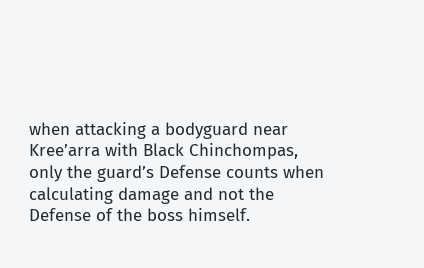when attacking a bodyguard near Kree’arra with Black Chinchompas, only the guard’s Defense counts when calculating damage and not the Defense of the boss himself.